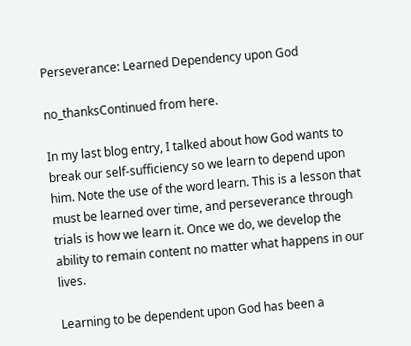Perseverance: Learned Dependency upon God

no_thanksContinued from here.

In my last blog entry, I talked about how God wants to break our self-sufficiency so we learn to depend upon him. Note the use of the word learn. This is a lesson that must be learned over time, and perseverance through trials is how we learn it. Once we do, we develop the ability to remain content no matter what happens in our lives.

Learning to be dependent upon God has been a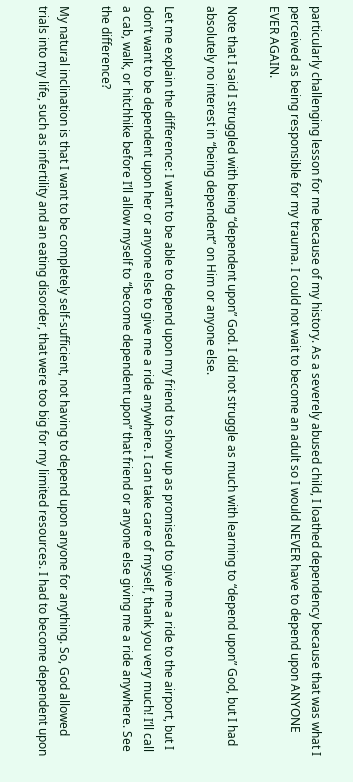particularly challenging lesson for me because of my history. As a severely abused child, I loathed dependency because that was what I perceived as being responsible for my trauma. I could not wait to become an adult so I would NEVER have to depend upon ANYONE EVER AGAIN.

Note that I said I struggled with being “dependent upon” God. I did not struggle as much with learning to “depend upon” God, but I had absolutely no interest in “being dependent” on Him or anyone else.

Let me explain the difference: I want to be able to depend upon my friend to show up as promised to give me a ride to the airport, but I don’t want to be dependent upon her or anyone else to give me a ride anywhere. I can take care of myself, thank you very much! I’ll call a cab, walk, or hitchhike before I’ll allow myself to “become dependent upon” that friend or anyone else giving me a ride anywhere. See the difference?

My natural inclination is that I want to be completely self-sufficient, not having to depend upon anyone for anything. So, God allowed trials into my life, such as infertility and an eating disorder, that were too big for my limited resources. I had to become dependent upon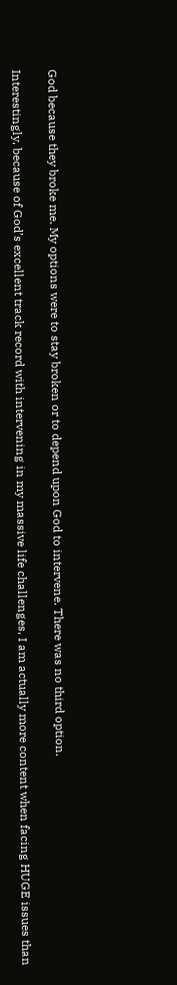God because they broke me. My options were to stay broken or to depend upon God to intervene. There was no third option.

Interestingly, because of God’s excellent track record with intervening in my massive life challenges, I am actually more content when facing HUGE issues than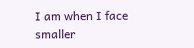I am when I face smaller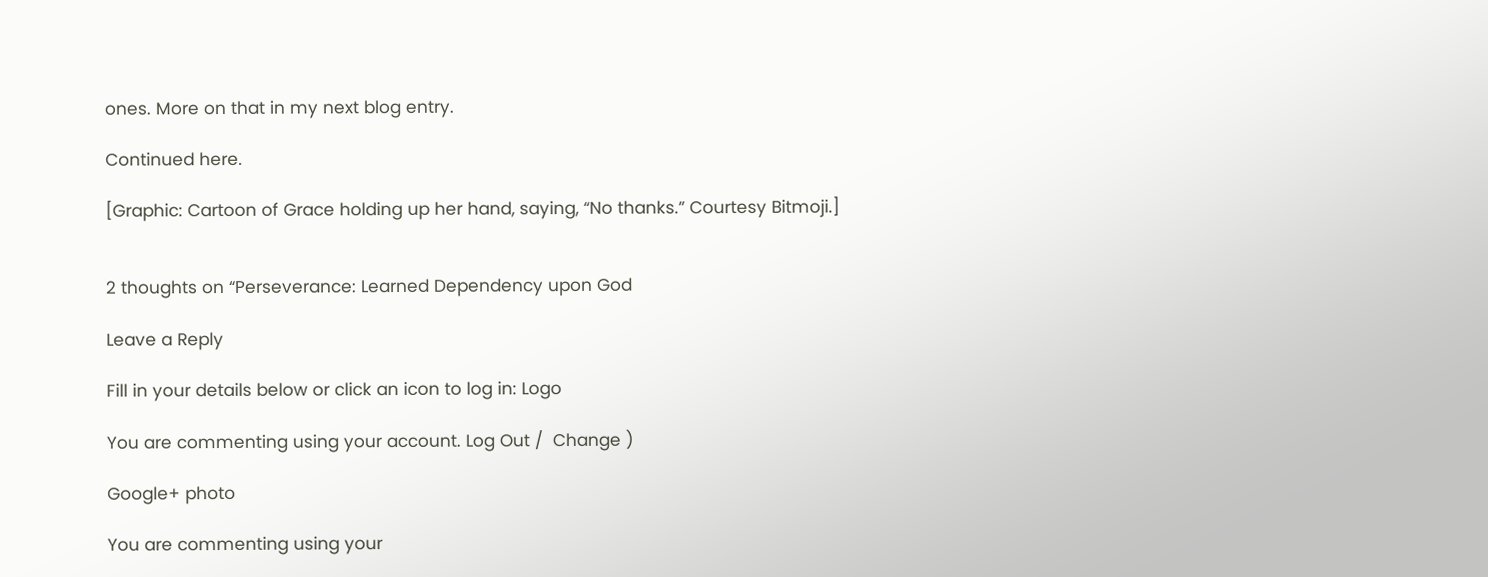ones. More on that in my next blog entry.

Continued here.

[Graphic: Cartoon of Grace holding up her hand, saying, “No thanks.” Courtesy Bitmoji.]


2 thoughts on “Perseverance: Learned Dependency upon God

Leave a Reply

Fill in your details below or click an icon to log in: Logo

You are commenting using your account. Log Out /  Change )

Google+ photo

You are commenting using your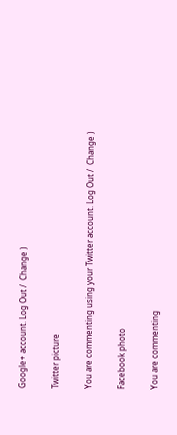Google+ account. Log Out /  Change )

Twitter picture

You are commenting using your Twitter account. Log Out /  Change )

Facebook photo

You are commenting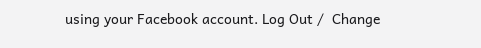using your Facebook account. Log Out /  Change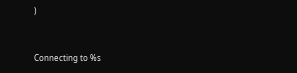)


Connecting to %s